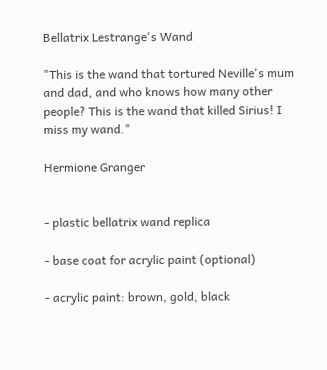Bellatrix Lestrange's Wand

"This is the wand that tortured Neville's mum and dad, and who knows how many other people? This is the wand that killed Sirius! I miss my wand."

Hermione Granger


- plastic bellatrix wand replica

- base coat for acrylic paint (optional)

- acrylic paint: brown, gold, black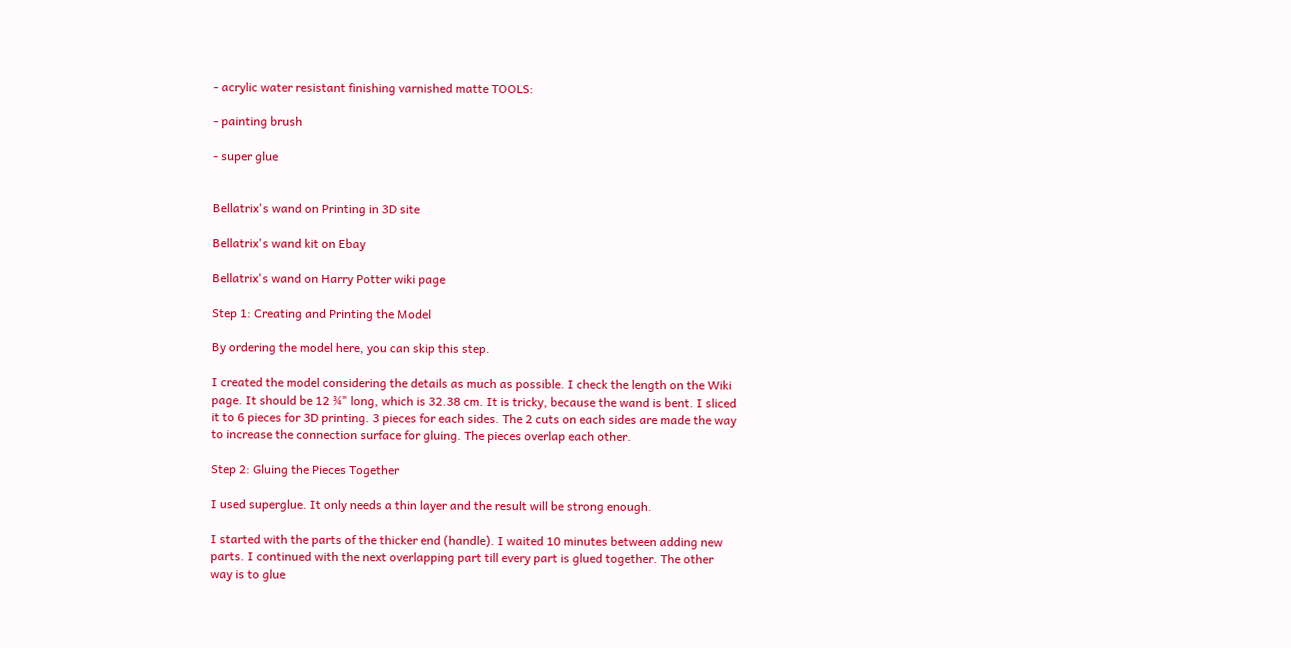- acrylic water resistant finishing varnished matte TOOLS:

- painting brush

- super glue


Bellatrix's wand on Printing in 3D site

Bellatrix's wand kit on Ebay

Bellatrix's wand on Harry Potter wiki page

Step 1: Creating and Printing the Model

By ordering the model here, you can skip this step.

I created the model considering the details as much as possible. I check the length on the Wiki page. It should be 12 ¾" long, which is 32.38 cm. It is tricky, because the wand is bent. I sliced it to 6 pieces for 3D printing. 3 pieces for each sides. The 2 cuts on each sides are made the way to increase the connection surface for gluing. The pieces overlap each other.

Step 2: Gluing the Pieces Together

I used superglue. It only needs a thin layer and the result will be strong enough.

I started with the parts of the thicker end (handle). I waited 10 minutes between adding new parts. I continued with the next overlapping part till every part is glued together. The other way is to glue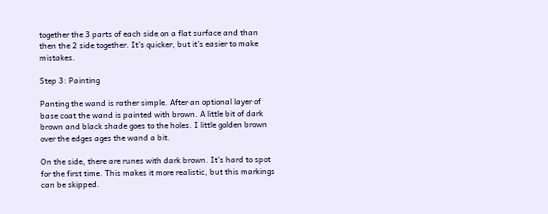together the 3 parts of each side on a flat surface and than then the 2 side together. It's quicker, but it's easier to make mistakes.

Step 3: Painting

Panting the wand is rather simple. After an optional layer of base coat the wand is painted with brown. A little bit of dark brown and black shade goes to the holes. I little golden brown over the edges ages the wand a bit.

On the side, there are runes with dark brown. It's hard to spot for the first time. This makes it more realistic, but this markings can be skipped.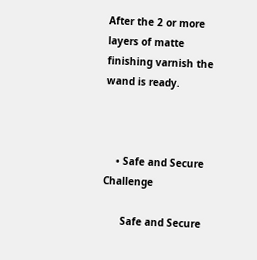After the 2 or more layers of matte finishing varnish the wand is ready.



    • Safe and Secure Challenge

      Safe and Secure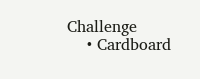Challenge
    • Cardboard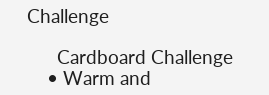Challenge

      Cardboard Challenge
    • Warm and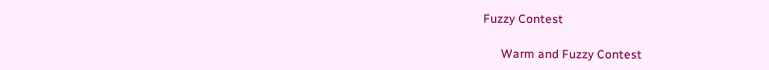Fuzzy Contest

      Warm and Fuzzy Contest